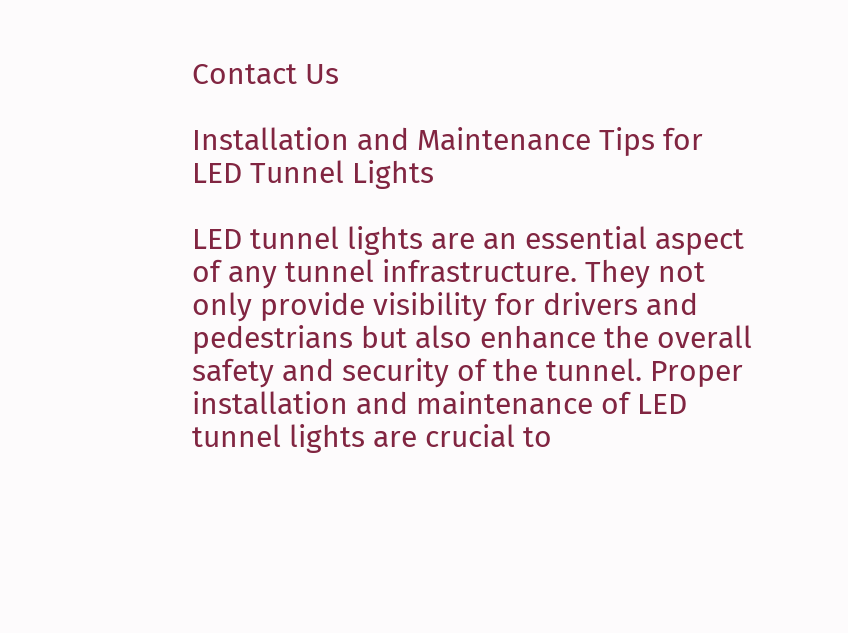Contact Us

Installation and Maintenance Tips for LED Tunnel Lights

LED tunnel lights are an essential aspect of any tunnel infrastructure. They not only provide visibility for drivers and pedestrians but also enhance the overall safety and security of the tunnel. Proper installation and maintenance of LED tunnel lights are crucial to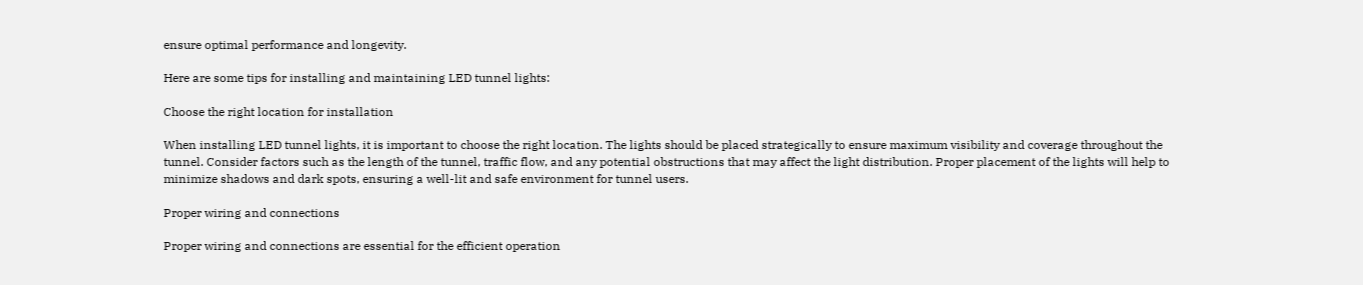ensure optimal performance and longevity.

Here are some tips for installing and maintaining LED tunnel lights:

Choose the right location for installation

When installing LED tunnel lights, it is important to choose the right location. The lights should be placed strategically to ensure maximum visibility and coverage throughout the tunnel. Consider factors such as the length of the tunnel, traffic flow, and any potential obstructions that may affect the light distribution. Proper placement of the lights will help to minimize shadows and dark spots, ensuring a well-lit and safe environment for tunnel users.

Proper wiring and connections

Proper wiring and connections are essential for the efficient operation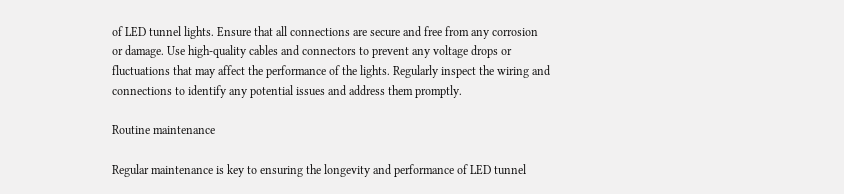of LED tunnel lights. Ensure that all connections are secure and free from any corrosion or damage. Use high-quality cables and connectors to prevent any voltage drops or fluctuations that may affect the performance of the lights. Regularly inspect the wiring and connections to identify any potential issues and address them promptly.

Routine maintenance

Regular maintenance is key to ensuring the longevity and performance of LED tunnel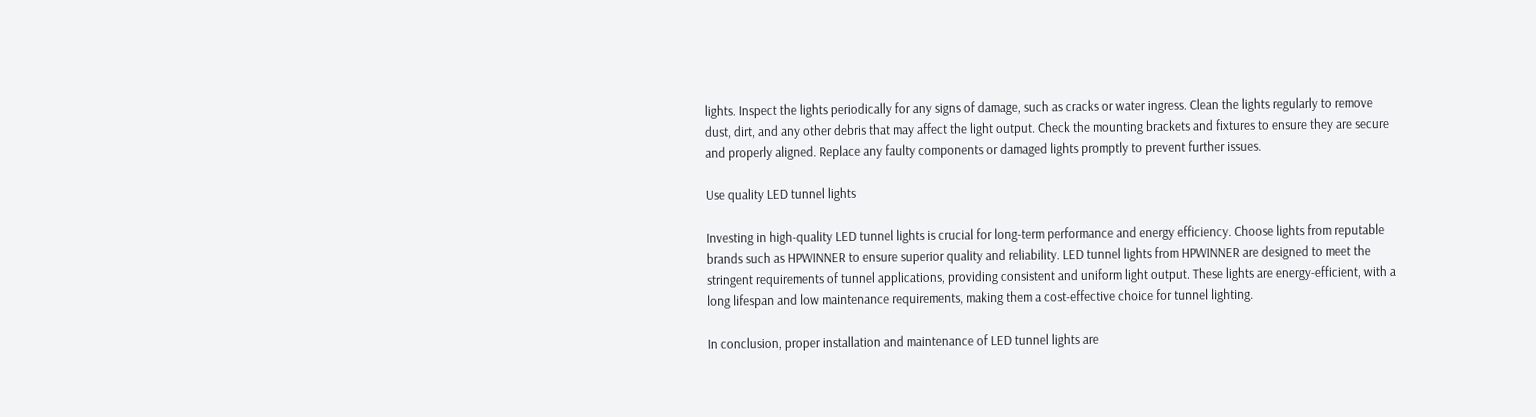lights. Inspect the lights periodically for any signs of damage, such as cracks or water ingress. Clean the lights regularly to remove dust, dirt, and any other debris that may affect the light output. Check the mounting brackets and fixtures to ensure they are secure and properly aligned. Replace any faulty components or damaged lights promptly to prevent further issues.

Use quality LED tunnel lights

Investing in high-quality LED tunnel lights is crucial for long-term performance and energy efficiency. Choose lights from reputable brands such as HPWINNER to ensure superior quality and reliability. LED tunnel lights from HPWINNER are designed to meet the stringent requirements of tunnel applications, providing consistent and uniform light output. These lights are energy-efficient, with a long lifespan and low maintenance requirements, making them a cost-effective choice for tunnel lighting.

In conclusion, proper installation and maintenance of LED tunnel lights are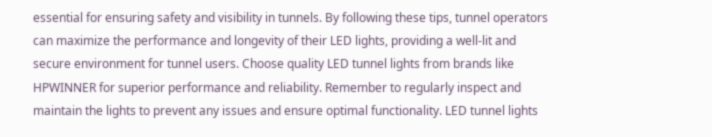essential for ensuring safety and visibility in tunnels. By following these tips, tunnel operators can maximize the performance and longevity of their LED lights, providing a well-lit and secure environment for tunnel users. Choose quality LED tunnel lights from brands like HPWINNER for superior performance and reliability. Remember to regularly inspect and maintain the lights to prevent any issues and ensure optimal functionality. LED tunnel lights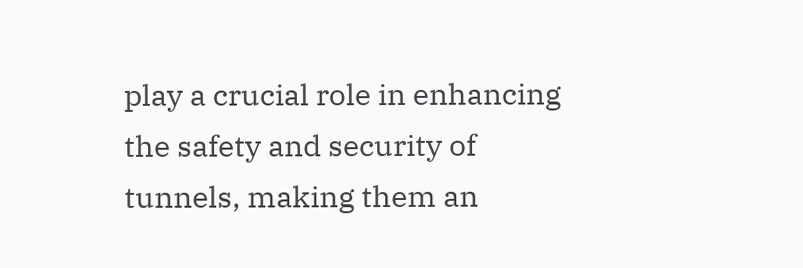play a crucial role in enhancing the safety and security of tunnels, making them an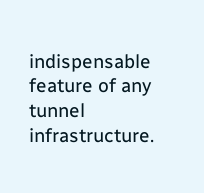indispensable feature of any tunnel infrastructure.